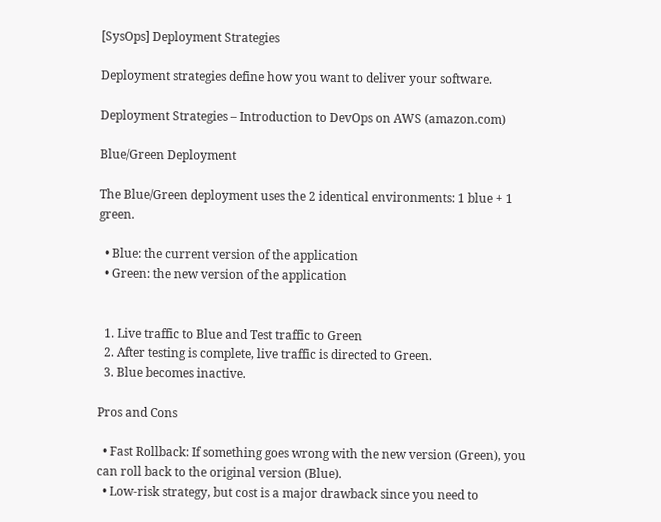[SysOps] Deployment Strategies

Deployment strategies define how you want to deliver your software.

Deployment Strategies – Introduction to DevOps on AWS (amazon.com)

Blue/Green Deployment

The Blue/Green deployment uses the 2 identical environments: 1 blue + 1 green.

  • Blue: the current version of the application
  • Green: the new version of the application


  1. Live traffic to Blue and Test traffic to Green
  2. After testing is complete, live traffic is directed to Green.
  3. Blue becomes inactive.

Pros and Cons

  • Fast Rollback: If something goes wrong with the new version (Green), you can roll back to the original version (Blue).
  • Low-risk strategy, but cost is a major drawback since you need to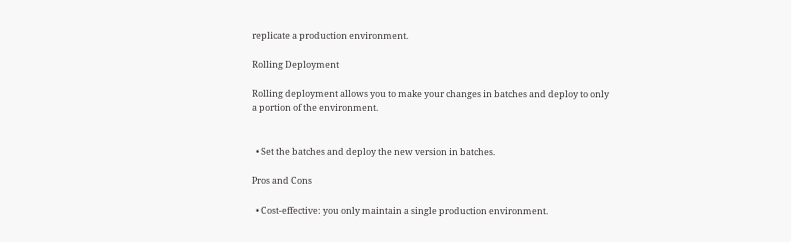replicate a production environment.

Rolling Deployment

Rolling deployment allows you to make your changes in batches and deploy to only a portion of the environment.


  • Set the batches and deploy the new version in batches.

Pros and Cons

  • Cost-effective: you only maintain a single production environment.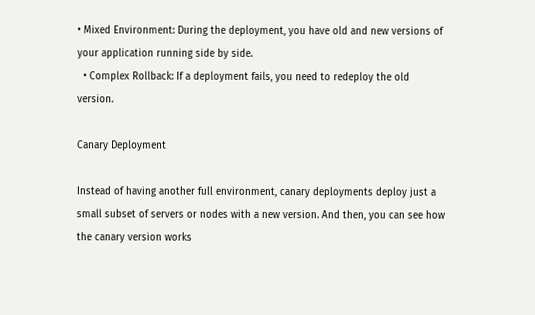• Mixed Environment: During the deployment, you have old and new versions of your application running side by side.
  • Complex Rollback: If a deployment fails, you need to redeploy the old version.

Canary Deployment

Instead of having another full environment, canary deployments deploy just a small subset of servers or nodes with a new version. And then, you can see how the canary version works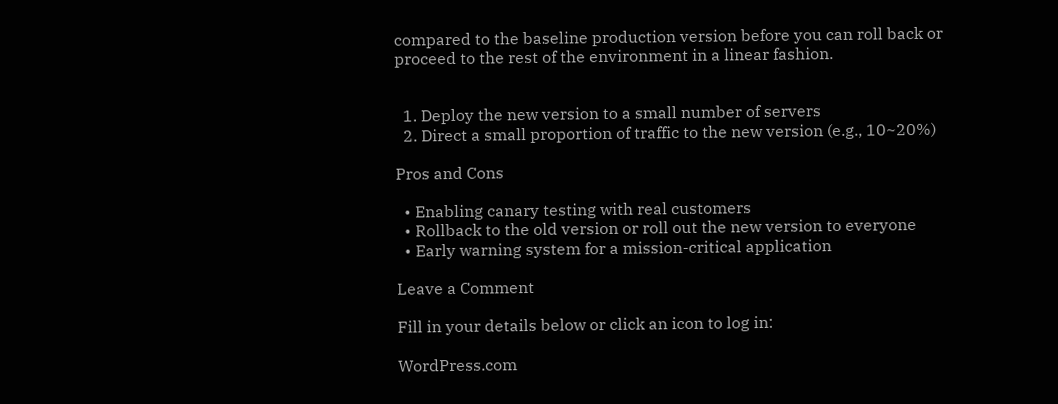compared to the baseline production version before you can roll back or proceed to the rest of the environment in a linear fashion.


  1. Deploy the new version to a small number of servers
  2. Direct a small proportion of traffic to the new version (e.g., 10~20%)

Pros and Cons

  • Enabling canary testing with real customers
  • Rollback to the old version or roll out the new version to everyone
  • Early warning system for a mission-critical application

Leave a Comment

Fill in your details below or click an icon to log in:

WordPress.com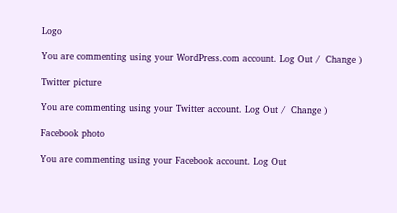Logo

You are commenting using your WordPress.com account. Log Out /  Change )

Twitter picture

You are commenting using your Twitter account. Log Out /  Change )

Facebook photo

You are commenting using your Facebook account. Log Out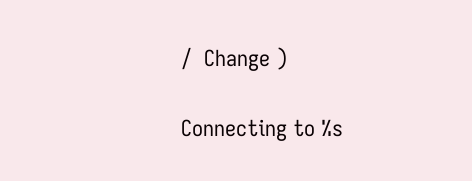/  Change )

Connecting to %s